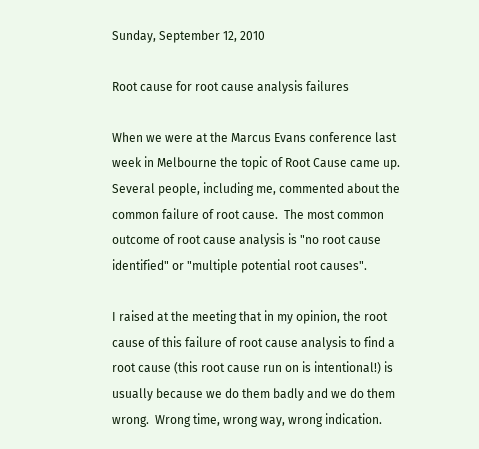Sunday, September 12, 2010

Root cause for root cause analysis failures

When we were at the Marcus Evans conference last week in Melbourne the topic of Root Cause came up.  Several people, including me, commented about the common failure of root cause.  The most common outcome of root cause analysis is "no root cause identified" or "multiple potential root causes".

I raised at the meeting that in my opinion, the root cause of this failure of root cause analysis to find a root cause (this root cause run on is intentional!) is usually because we do them badly and we do them wrong.  Wrong time, wrong way, wrong indication.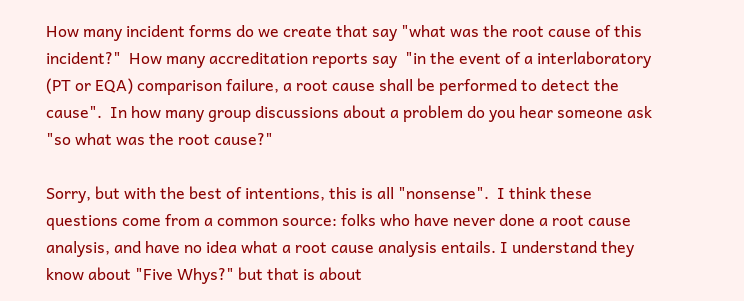How many incident forms do we create that say "what was the root cause of this incident?"  How many accreditation reports say  "in the event of a interlaboratory (PT or EQA) comparison failure, a root cause shall be performed to detect the cause".  In how many group discussions about a problem do you hear someone ask "so what was the root cause?"

Sorry, but with the best of intentions, this is all "nonsense".  I think these questions come from a common source: folks who have never done a root cause analysis, and have no idea what a root cause analysis entails. I understand they know about "Five Whys?" but that is about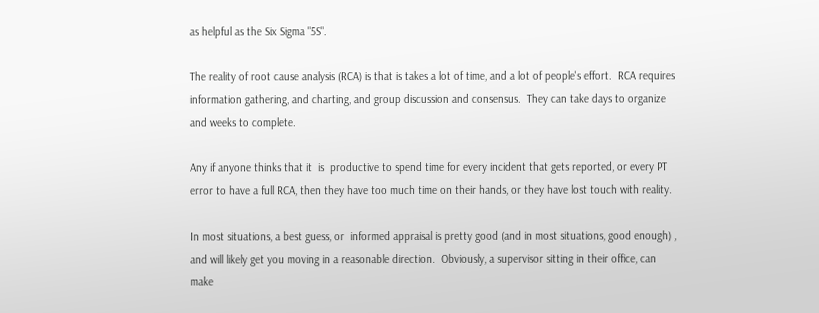as helpful as the Six Sigma "5S".

The reality of root cause analysis (RCA) is that is takes a lot of time, and a lot of people's effort.  RCA requires  information gathering, and charting, and group discussion and consensus.  They can take days to organize and weeks to complete.

Any if anyone thinks that it  is  productive to spend time for every incident that gets reported, or every PT error to have a full RCA, then they have too much time on their hands, or they have lost touch with reality.

In most situations, a best guess, or  informed appraisal is pretty good (and in most situations, good enough) , and will likely get you moving in a reasonable direction.  Obviously, a supervisor sitting in their office, can make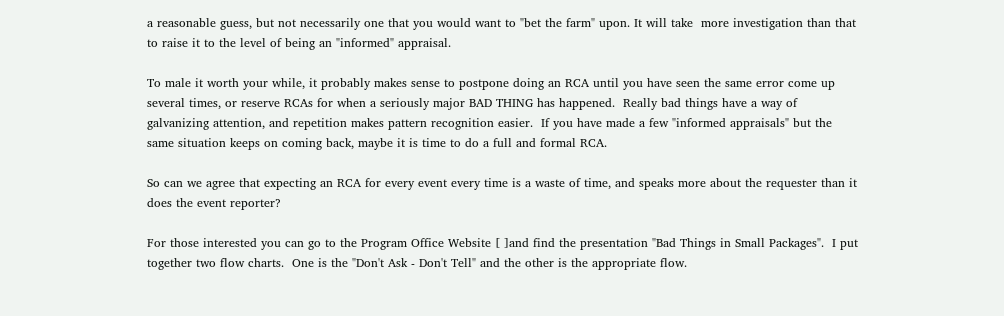a reasonable guess, but not necessarily one that you would want to "bet the farm" upon. It will take  more investigation than that to raise it to the level of being an "informed" appraisal.

To male it worth your while, it probably makes sense to postpone doing an RCA until you have seen the same error come up several times, or reserve RCAs for when a seriously major BAD THING has happened.  Really bad things have a way of galvanizing attention, and repetition makes pattern recognition easier.  If you have made a few "informed appraisals" but the same situation keeps on coming back, maybe it is time to do a full and formal RCA.

So can we agree that expecting an RCA for every event every time is a waste of time, and speaks more about the requester than it does the event reporter?

For those interested you can go to the Program Office Website [ ]and find the presentation "Bad Things in Small Packages".  I put together two flow charts.  One is the "Don't Ask - Don't Tell" and the other is the appropriate flow.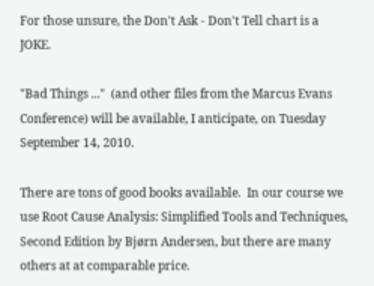For those unsure, the Don't Ask - Don't Tell chart is a JOKE.

"Bad Things ..."  (and other files from the Marcus Evans Conference) will be available, I anticipate, on Tuesday September 14, 2010.

There are tons of good books available.  In our course we use Root Cause Analysis: Simplified Tools and Techniques, Second Edition by Bjørn Andersen, but there are many others at at comparable price.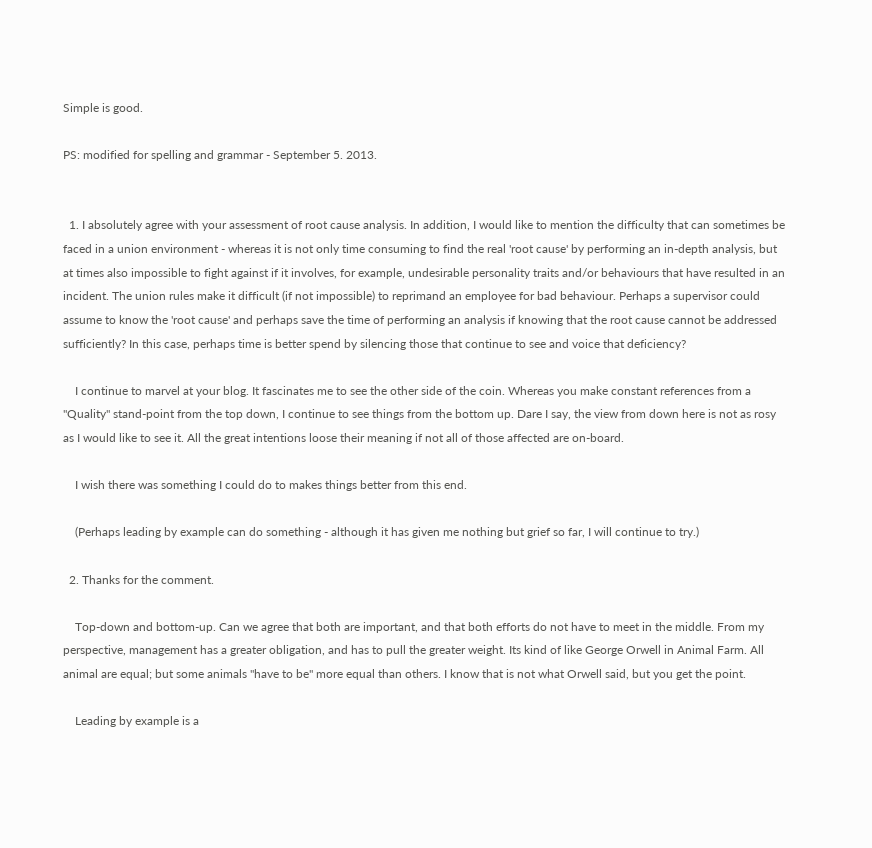Simple is good.

PS: modified for spelling and grammar - September 5. 2013.


  1. I absolutely agree with your assessment of root cause analysis. In addition, I would like to mention the difficulty that can sometimes be faced in a union environment - whereas it is not only time consuming to find the real 'root cause' by performing an in-depth analysis, but at times also impossible to fight against if it involves, for example, undesirable personality traits and/or behaviours that have resulted in an incident. The union rules make it difficult (if not impossible) to reprimand an employee for bad behaviour. Perhaps a supervisor could assume to know the 'root cause' and perhaps save the time of performing an analysis if knowing that the root cause cannot be addressed sufficiently? In this case, perhaps time is better spend by silencing those that continue to see and voice that deficiency?

    I continue to marvel at your blog. It fascinates me to see the other side of the coin. Whereas you make constant references from a "Quality" stand-point from the top down, I continue to see things from the bottom up. Dare I say, the view from down here is not as rosy as I would like to see it. All the great intentions loose their meaning if not all of those affected are on-board.

    I wish there was something I could do to makes things better from this end.

    (Perhaps leading by example can do something - although it has given me nothing but grief so far, I will continue to try.)

  2. Thanks for the comment.

    Top-down and bottom-up. Can we agree that both are important, and that both efforts do not have to meet in the middle. From my perspective, management has a greater obligation, and has to pull the greater weight. Its kind of like George Orwell in Animal Farm. All animal are equal; but some animals "have to be" more equal than others. I know that is not what Orwell said, but you get the point.

    Leading by example is a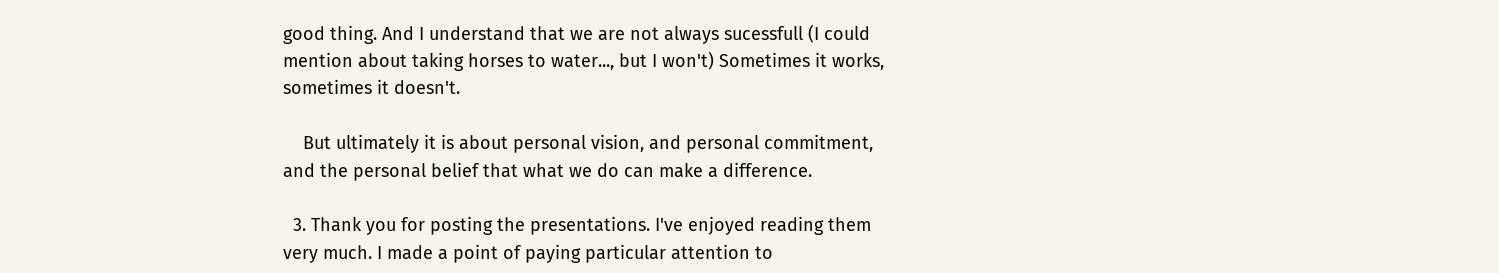good thing. And I understand that we are not always sucessfull (I could mention about taking horses to water..., but I won't) Sometimes it works, sometimes it doesn't.

    But ultimately it is about personal vision, and personal commitment, and the personal belief that what we do can make a difference.

  3. Thank you for posting the presentations. I've enjoyed reading them very much. I made a point of paying particular attention to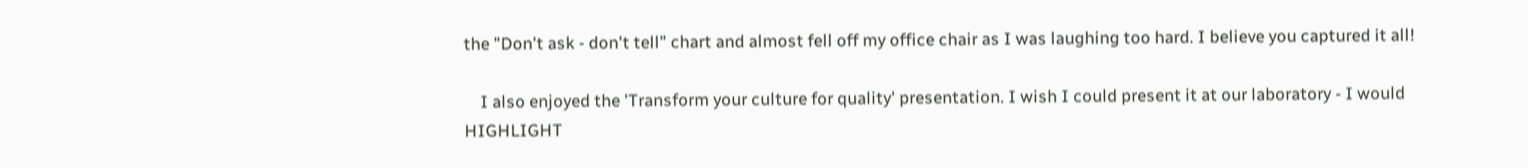the "Don't ask - don't tell" chart and almost fell off my office chair as I was laughing too hard. I believe you captured it all!

    I also enjoyed the 'Transform your culture for quality' presentation. I wish I could present it at our laboratory - I would HIGHLIGHT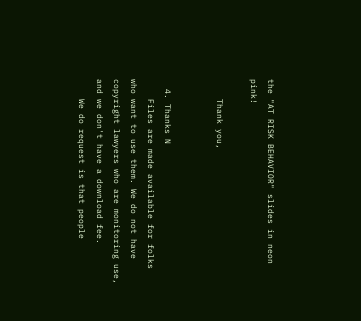the "AT RISK BEHAVIOR" slides in neon pink!

    Thank you,


  4. Thanks N
    Files are made available for folks who want to use them. We do not have copyright lawyers who are monitoring use, and we don't have a download fee.
    We do request is that people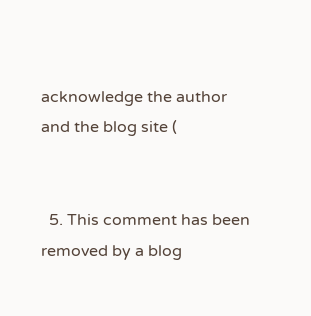acknowledge the author and the blog site (


  5. This comment has been removed by a blog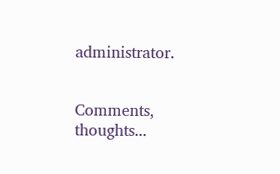administrator.


Comments, thoughts...